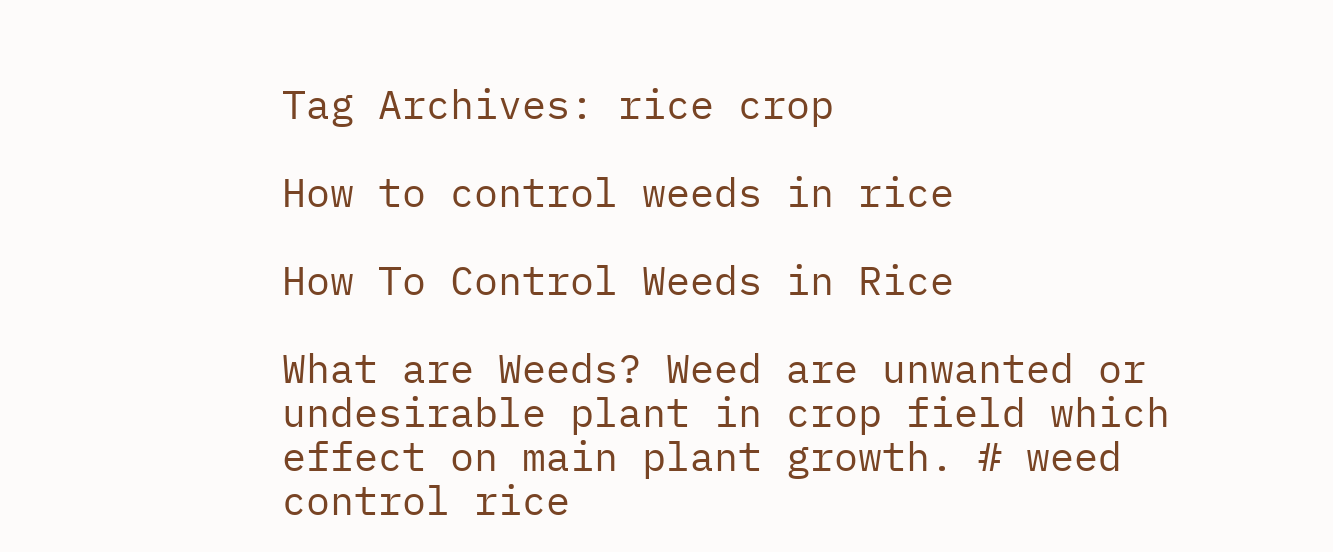Tag Archives: rice crop

How to control weeds in rice

How To Control Weeds in Rice

What are Weeds? Weed are unwanted or undesirable plant in crop field which effect on main plant growth. # weed control rice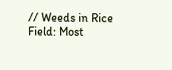// Weeds in Rice Field: Most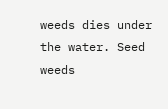weeds dies under the water. Seed weeds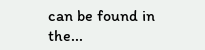can be found in the...